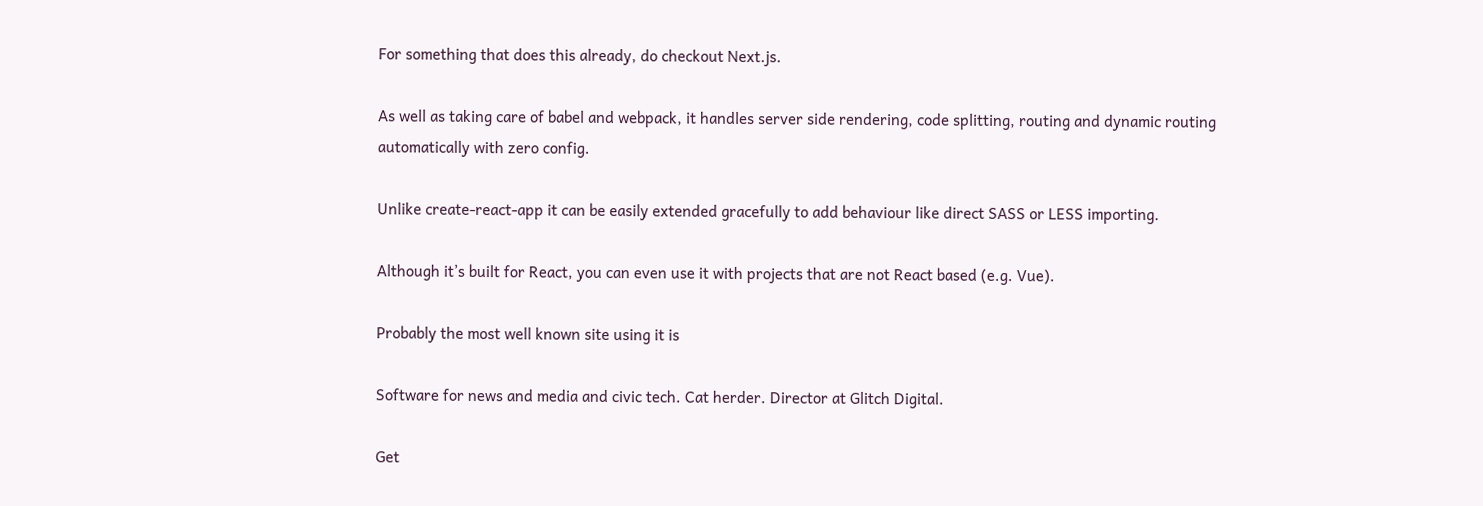For something that does this already, do checkout Next.js.

As well as taking care of babel and webpack, it handles server side rendering, code splitting, routing and dynamic routing automatically with zero config.

Unlike create-react-app it can be easily extended gracefully to add behaviour like direct SASS or LESS importing.

Although it’s built for React, you can even use it with projects that are not React based (e.g. Vue).

Probably the most well known site using it is

Software for news and media and civic tech. Cat herder. Director at Glitch Digital.

Get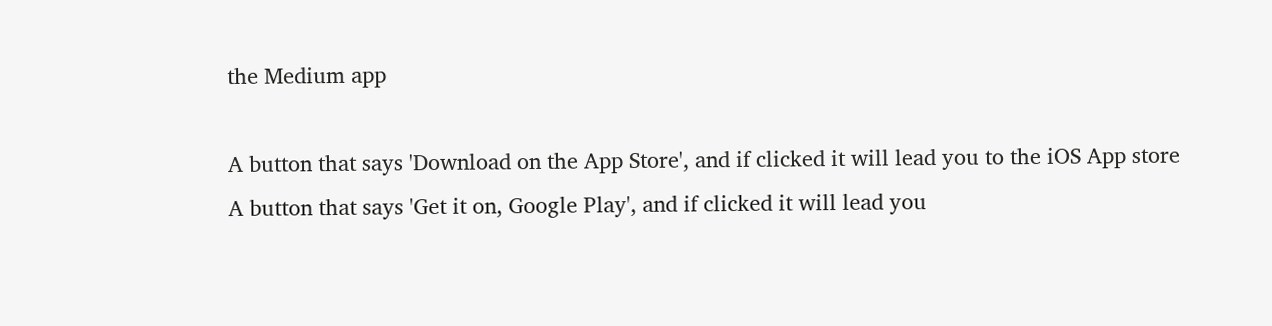the Medium app

A button that says 'Download on the App Store', and if clicked it will lead you to the iOS App store
A button that says 'Get it on, Google Play', and if clicked it will lead you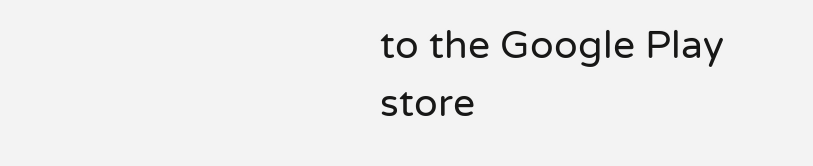to the Google Play store